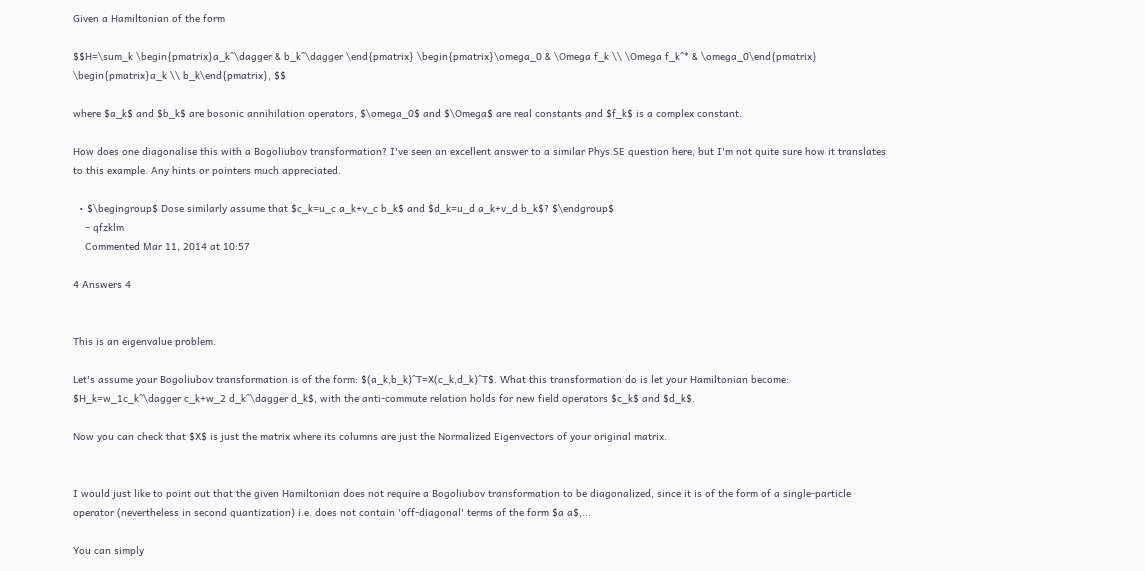Given a Hamiltonian of the form

$$H=\sum_k \begin{pmatrix}a_k^\dagger & b_k^\dagger \end{pmatrix} \begin{pmatrix}\omega_0 & \Omega f_k \\ \Omega f_k^* & \omega_0\end{pmatrix} \begin{pmatrix}a_k \\ b_k\end{pmatrix}, $$

where $a_k$ and $b_k$ are bosonic annihilation operators, $\omega_0$ and $\Omega$ are real constants and $f_k$ is a complex constant.

How does one diagonalise this with a Bogoliubov transformation? I've seen an excellent answer to a similar Phys.SE question here, but I'm not quite sure how it translates to this example. Any hints or pointers much appreciated.

  • $\begingroup$ Dose similarly assume that $c_k=u_c a_k+v_c b_k$ and $d_k=u_d a_k+v_d b_k$? $\endgroup$
    – qfzklm
    Commented Mar 11, 2014 at 10:57

4 Answers 4


This is an eigenvalue problem.

Let's assume your Bogoliubov transformation is of the form: $(a_k,b_k)^T=X(c_k,d_k)^T$. What this transformation do is let your Hamiltonian become: $H_k=w_1c_k^\dagger c_k+w_2 d_k^\dagger d_k$, with the anti-commute relation holds for new field operators $c_k$ and $d_k$.

Now you can check that $X$ is just the matrix where its columns are just the Normalized Eigenvectors of your original matrix.


I would just like to point out that the given Hamiltonian does not require a Bogoliubov transformation to be diagonalized, since it is of the form of a single-particle operator (nevertheless in second quantization) i.e. does not contain 'off-diagonal' terms of the form $a a$,...

You can simply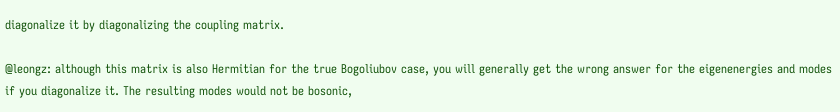diagonalize it by diagonalizing the coupling matrix.

@leongz: although this matrix is also Hermitian for the true Bogoliubov case, you will generally get the wrong answer for the eigenenergies and modes if you diagonalize it. The resulting modes would not be bosonic,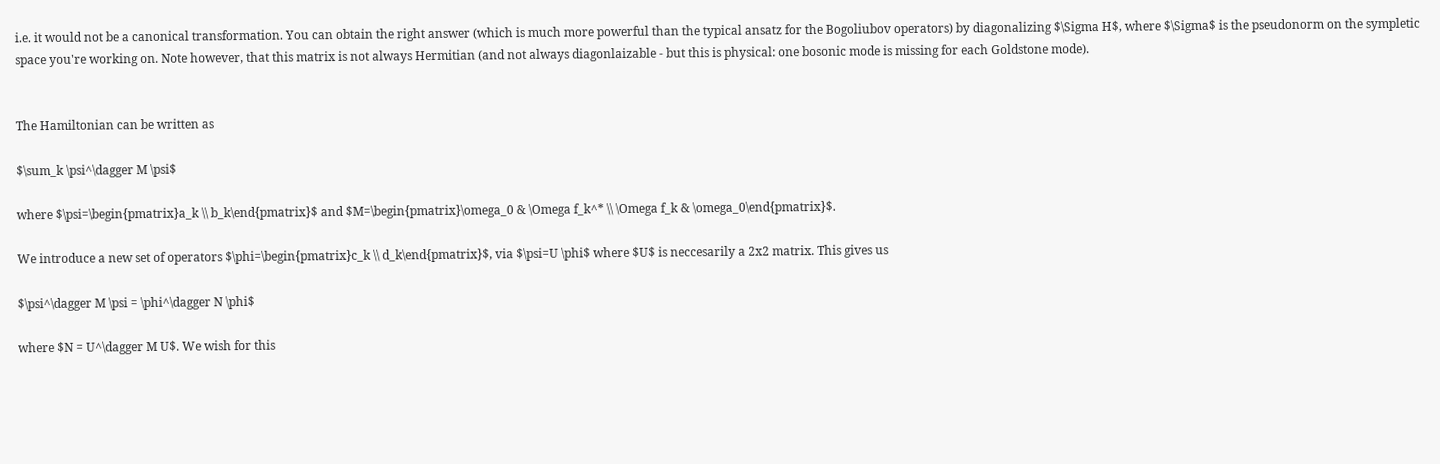i.e. it would not be a canonical transformation. You can obtain the right answer (which is much more powerful than the typical ansatz for the Bogoliubov operators) by diagonalizing $\Sigma H$, where $\Sigma$ is the pseudonorm on the sympletic space you're working on. Note however, that this matrix is not always Hermitian (and not always diagonlaizable - but this is physical: one bosonic mode is missing for each Goldstone mode).


The Hamiltonian can be written as

$\sum_k \psi^\dagger M \psi$

where $\psi=\begin{pmatrix}a_k \\ b_k\end{pmatrix}$ and $M=\begin{pmatrix}\omega_0 & \Omega f_k^* \\ \Omega f_k & \omega_0\end{pmatrix}$.

We introduce a new set of operators $\phi=\begin{pmatrix}c_k \\ d_k\end{pmatrix}$, via $\psi=U \phi$ where $U$ is neccesarily a 2x2 matrix. This gives us

$\psi^\dagger M \psi = \phi^\dagger N \phi$

where $N = U^\dagger M U$. We wish for this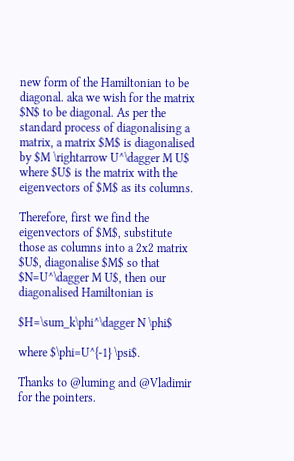new form of the Hamiltonian to be diagonal. aka we wish for the matrix $N$ to be diagonal. As per the standard process of diagonalising a matrix, a matrix $M$ is diagonalised by $M \rightarrow U^\dagger M U$ where $U$ is the matrix with the eigenvectors of $M$ as its columns.

Therefore, first we find the eigenvectors of $M$, substitute those as columns into a 2x2 matrix $U$, diagonalise $M$ so that $N=U^\dagger M U$, then our diagonalised Hamiltonian is

$H=\sum_k\phi^\dagger N \phi$

where $\phi=U^{-1} \psi$.

Thanks to @luming and @Vladimir for the pointers.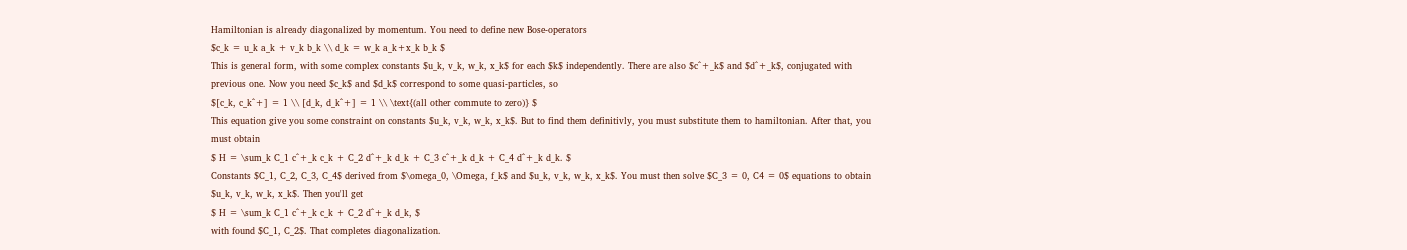Hamiltonian is already diagonalized by momentum. You need to define new Bose-operators
$c_k = u_k a_k + v_k b_k \\ d_k = w_k a_k+x_k b_k $
This is general form, with some complex constants $u_k, v_k, w_k, x_k$ for each $k$ independently. There are also $c^+_k$ and $d^+_k$, conjugated with previous one. Now you need $c_k$ and $d_k$ correspond to some quasi-particles, so
$[c_k, c_k^+] = 1 \\ [d_k, d_k^+] = 1 \\ \text{(all other commute to zero)} $
This equation give you some constraint on constants $u_k, v_k, w_k, x_k$. But to find them definitivly, you must substitute them to hamiltonian. After that, you must obtain
$ H = \sum_k C_1 c^+_k c_k + C_2 d^+_k d_k + C_3 c^+_k d_k + C_4 d^+_k d_k. $
Constants $C_1, C_2, C_3, C_4$ derived from $\omega_0, \Omega, f_k$ and $u_k, v_k, w_k, x_k$. You must then solve $C_3 = 0, C4 = 0$ equations to obtain $u_k, v_k, w_k, x_k$. Then you'll get
$ H = \sum_k C_1 c^+_k c_k + C_2 d^+_k d_k, $
with found $C_1, C_2$. That completes diagonalization.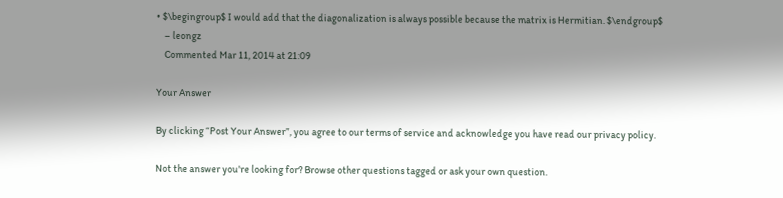• $\begingroup$ I would add that the diagonalization is always possible because the matrix is Hermitian. $\endgroup$
    – leongz
    Commented Mar 11, 2014 at 21:09

Your Answer

By clicking “Post Your Answer”, you agree to our terms of service and acknowledge you have read our privacy policy.

Not the answer you're looking for? Browse other questions tagged or ask your own question.